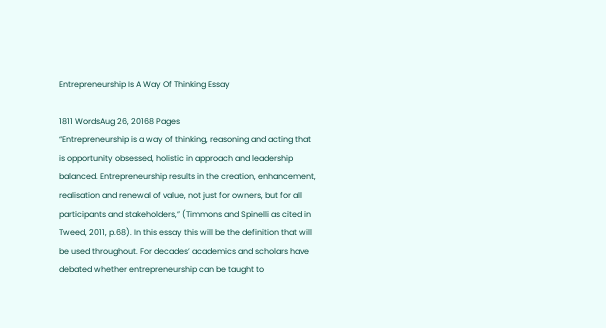Entrepreneurship Is A Way Of Thinking Essay

1811 WordsAug 26, 20168 Pages
“Entrepreneurship is a way of thinking, reasoning and acting that is opportunity obsessed, holistic in approach and leadership balanced. Entrepreneurship results in the creation, enhancement, realisation and renewal of value, not just for owners, but for all participants and stakeholders,” (Timmons and Spinelli as cited in Tweed, 2011, p.68). In this essay this will be the definition that will be used throughout. For decades’ academics and scholars have debated whether entrepreneurship can be taught to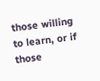those willing to learn, or if those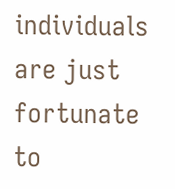individuals are just fortunate to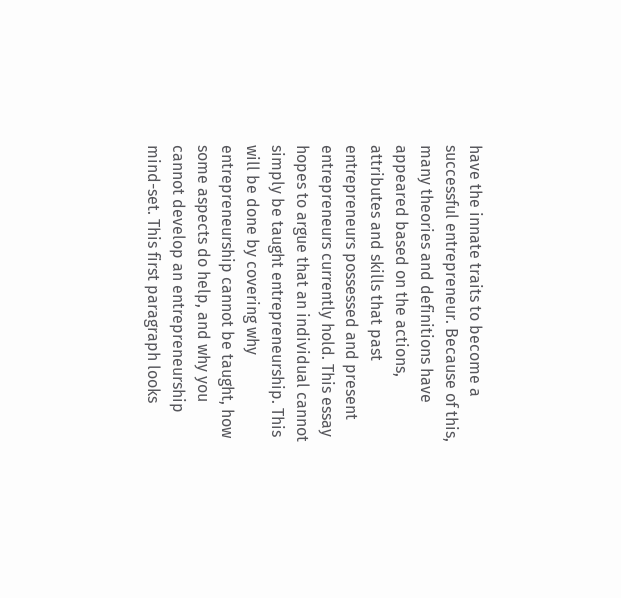have the innate traits to become a successful entrepreneur. Because of this, many theories and definitions have appeared based on the actions, attributes and skills that past entrepreneurs possessed and present entrepreneurs currently hold. This essay hopes to argue that an individual cannot simply be taught entrepreneurship. This will be done by covering why entrepreneurship cannot be taught, how some aspects do help, and why you cannot develop an entrepreneurship mind-set. This first paragraph looks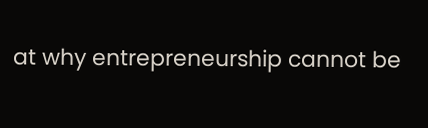at why entrepreneurship cannot be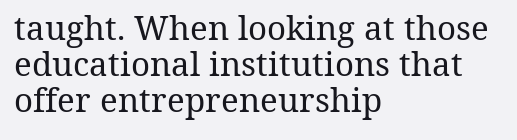taught. When looking at those educational institutions that offer entrepreneurship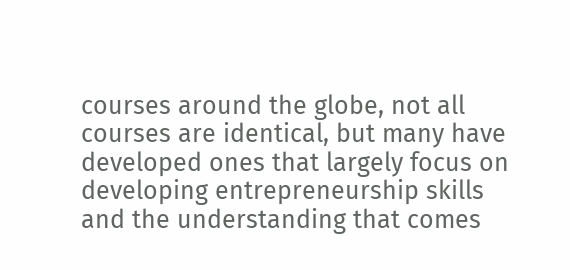courses around the globe, not all courses are identical, but many have developed ones that largely focus on developing entrepreneurship skills and the understanding that comes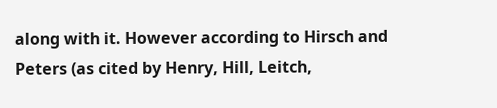along with it. However according to Hirsch and Peters (as cited by Henry, Hill, Leitch,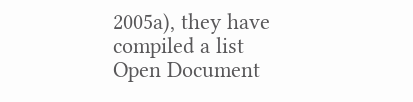2005a), they have compiled a list
Open Document